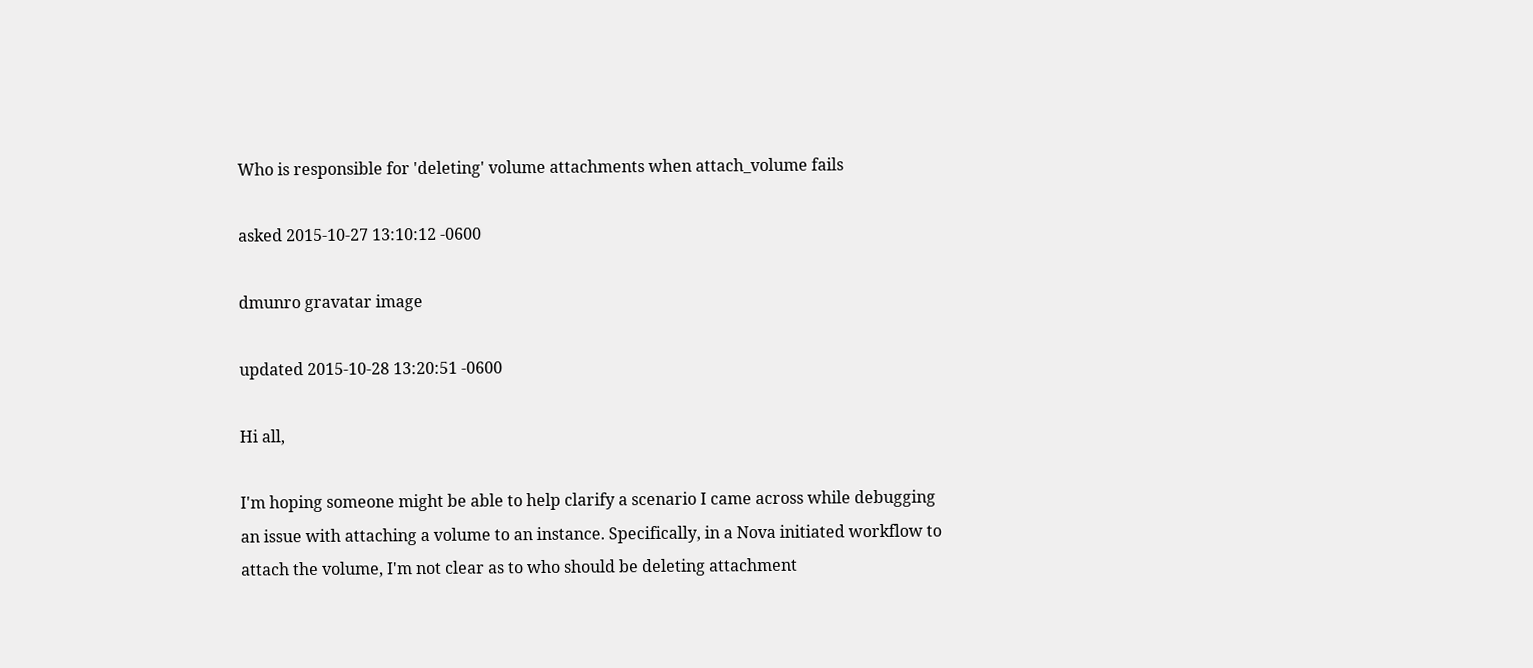Who is responsible for 'deleting' volume attachments when attach_volume fails

asked 2015-10-27 13:10:12 -0600

dmunro gravatar image

updated 2015-10-28 13:20:51 -0600

Hi all,

I'm hoping someone might be able to help clarify a scenario I came across while debugging an issue with attaching a volume to an instance. Specifically, in a Nova initiated workflow to attach the volume, I'm not clear as to who should be deleting attachment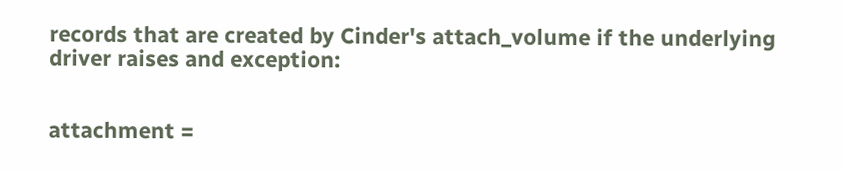records that are created by Cinder's attach_volume if the underlying driver raises and exception:


attachment =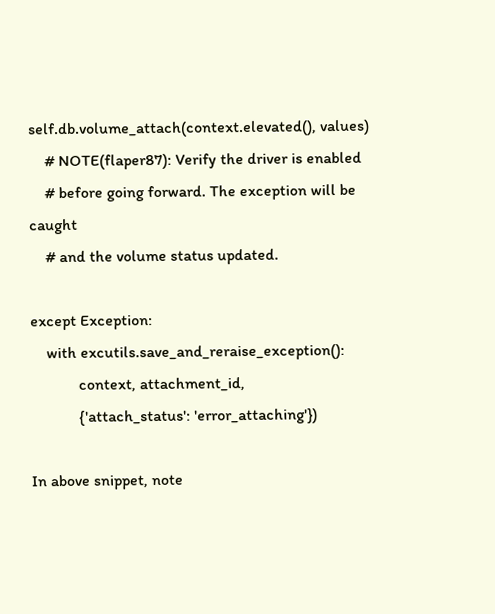self.db.volume_attach(context.elevated(), values)
    # NOTE(flaper87): Verify the driver is enabled
    # before going forward. The exception will be caught
    # and the volume status updated.

except Exception:
    with excutils.save_and_reraise_exception():
            context, attachment_id,
            {'attach_status': 'error_attaching'})

In above snippet, note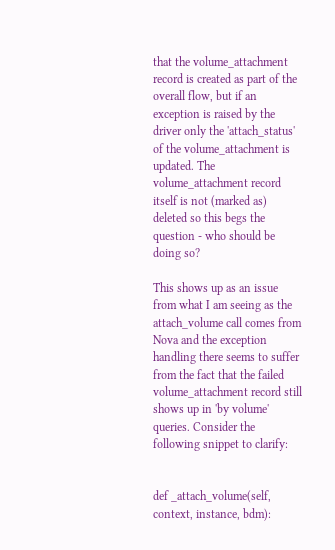that the volume_attachment record is created as part of the overall flow, but if an exception is raised by the driver only the 'attach_status' of the volume_attachment is updated. The volume_attachment record itself is not (marked as) deleted so this begs the question - who should be doing so?

This shows up as an issue from what I am seeing as the attach_volume call comes from Nova and the exception handling there seems to suffer from the fact that the failed volume_attachment record still shows up in 'by volume' queries. Consider the following snippet to clarify:


def _attach_volume(self, context, instance, bdm):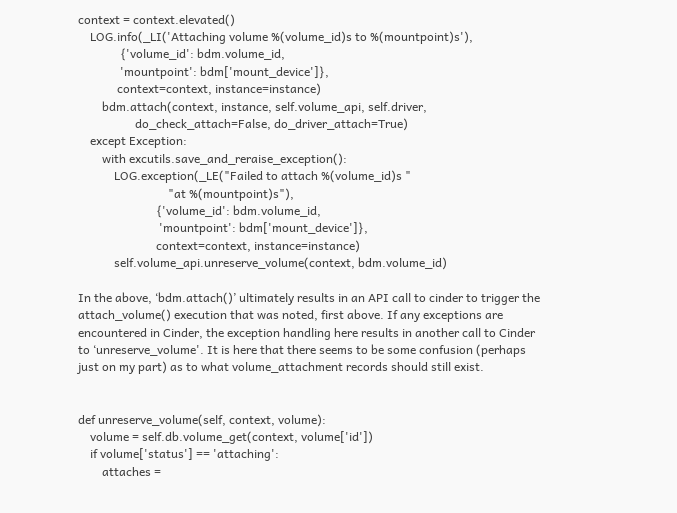context = context.elevated()
    LOG.info(_LI('Attaching volume %(volume_id)s to %(mountpoint)s'),
              {'volume_id': bdm.volume_id,
              'mountpoint': bdm['mount_device']},
             context=context, instance=instance)
        bdm.attach(context, instance, self.volume_api, self.driver,
                   do_check_attach=False, do_driver_attach=True)
    except Exception:
        with excutils.save_and_reraise_exception():
            LOG.exception(_LE("Failed to attach %(volume_id)s "
                              "at %(mountpoint)s"),
                          {'volume_id': bdm.volume_id,
                           'mountpoint': bdm['mount_device']},
                          context=context, instance=instance)
            self.volume_api.unreserve_volume(context, bdm.volume_id)

In the above, ‘bdm.attach()’ ultimately results in an API call to cinder to trigger the attach_volume() execution that was noted, first above. If any exceptions are encountered in Cinder, the exception handling here results in another call to Cinder to ‘unreserve_volume'. It is here that there seems to be some confusion (perhaps just on my part) as to what volume_attachment records should still exist.


def unreserve_volume(self, context, volume):
    volume = self.db.volume_get(context, volume['id'])
    if volume['status'] == 'attaching':
        attaches =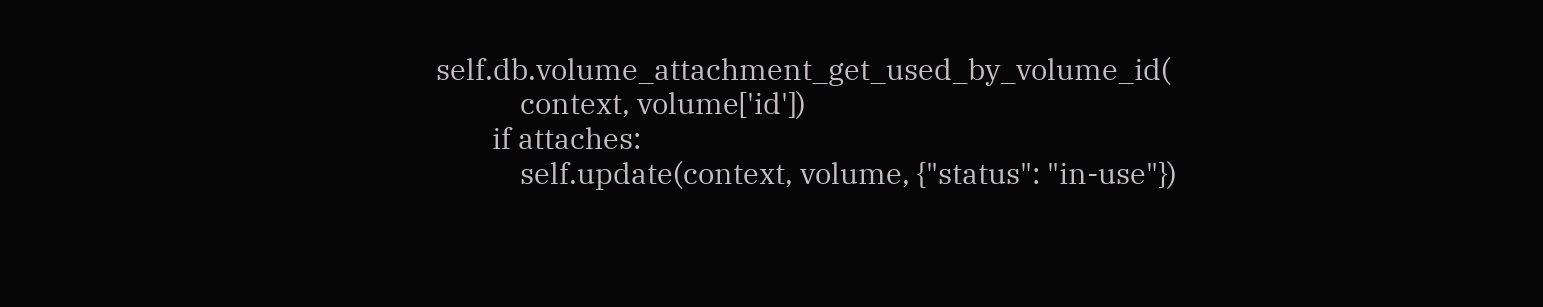self.db.volume_attachment_get_used_by_volume_id(
            context, volume['id'])
        if attaches:
            self.update(context, volume, {"status": "in-use"})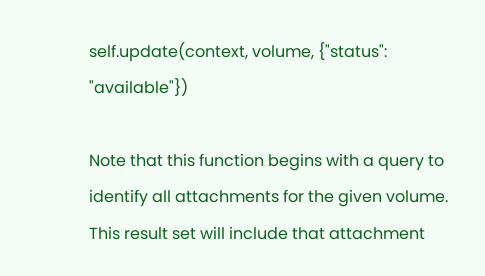self.update(context, volume, {"status": "available"})

Note that this function begins with a query to identify all attachments for the given volume. This result set will include that attachment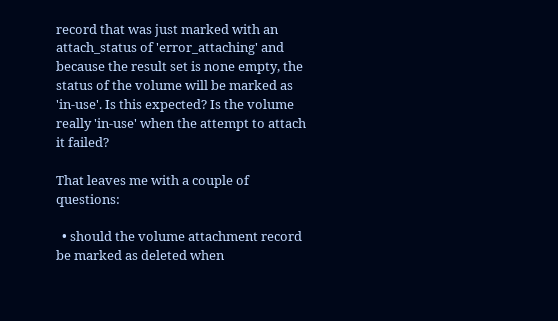record that was just marked with an attach_status of 'error_attaching' and because the result set is none empty, the status of the volume will be marked as 'in-use'. Is this expected? Is the volume really 'in-use' when the attempt to attach it failed?

That leaves me with a couple of questions:

  • should the volume attachment record be marked as deleted when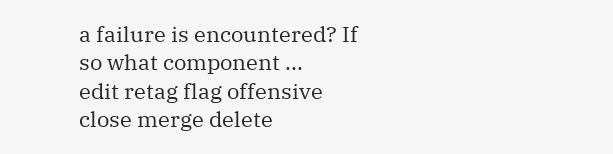a failure is encountered? If so what component ...
edit retag flag offensive close merge delete